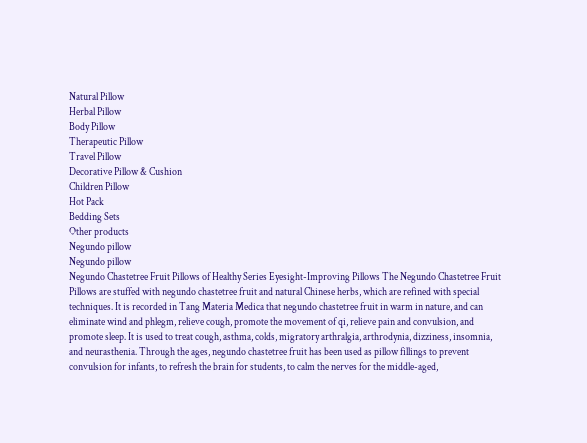Natural Pillow
Herbal Pillow
Body Pillow
Therapeutic Pillow
Travel Pillow
Decorative Pillow & Cushion
Children Pillow
Hot Pack
Bedding Sets
Other products
Negundo pillow
Negundo pillow
Negundo Chastetree Fruit Pillows of Healthy Series Eyesight-Improving Pillows The Negundo Chastetree Fruit Pillows are stuffed with negundo chastetree fruit and natural Chinese herbs, which are refined with special techniques. It is recorded in Tang Materia Medica that negundo chastetree fruit in warm in nature, and can eliminate wind and phlegm, relieve cough, promote the movement of qi, relieve pain and convulsion, and promote sleep. It is used to treat cough, asthma, colds, migratory arthralgia, arthrodynia, dizziness, insomnia, and neurasthenia. Through the ages, negundo chastetree fruit has been used as pillow fillings to prevent convulsion for infants, to refresh the brain for students, to calm the nerves for the middle-aged,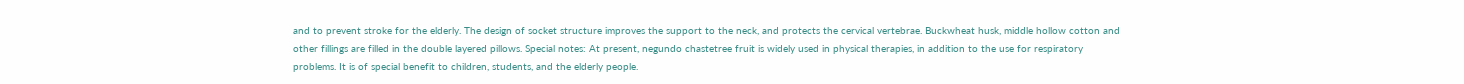and to prevent stroke for the elderly. The design of socket structure improves the support to the neck, and protects the cervical vertebrae. Buckwheat husk, middle hollow cotton and other fillings are filled in the double layered pillows. Special notes: At present, negundo chastetree fruit is widely used in physical therapies, in addition to the use for respiratory problems. It is of special benefit to children, students, and the elderly people.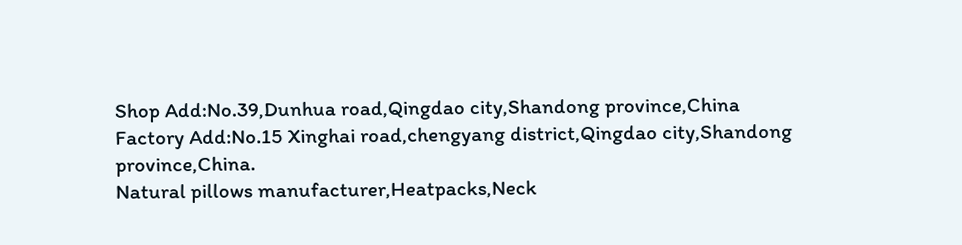Shop Add:No.39,Dunhua road,Qingdao city,Shandong province,China
Factory Add:No.15 Xinghai road,chengyang district,Qingdao city,Shandong province,China.
Natural pillows manufacturer,Heatpacks,Neck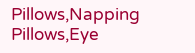Pillows,Napping Pillows,Eye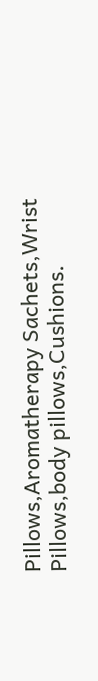Pillows,Aromatherapy Sachets,Wrist Pillows,body pillows,Cushions.